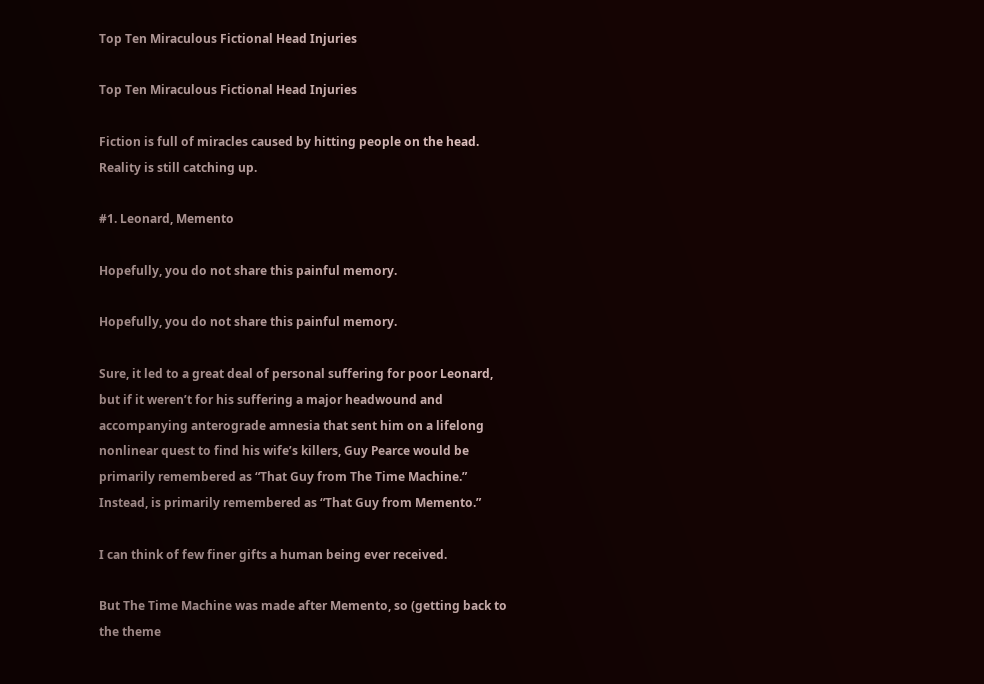Top Ten Miraculous Fictional Head Injuries

Top Ten Miraculous Fictional Head Injuries

Fiction is full of miracles caused by hitting people on the head. Reality is still catching up.

#1. Leonard, Memento

Hopefully, you do not share this painful memory.

Hopefully, you do not share this painful memory.

Sure, it led to a great deal of personal suffering for poor Leonard, but if it weren’t for his suffering a major headwound and accompanying anterograde amnesia that sent him on a lifelong nonlinear quest to find his wife’s killers, Guy Pearce would be primarily remembered as “That Guy from The Time Machine.” Instead, is primarily remembered as “That Guy from Memento.”

I can think of few finer gifts a human being ever received.

But The Time Machine was made after Memento, so (getting back to the theme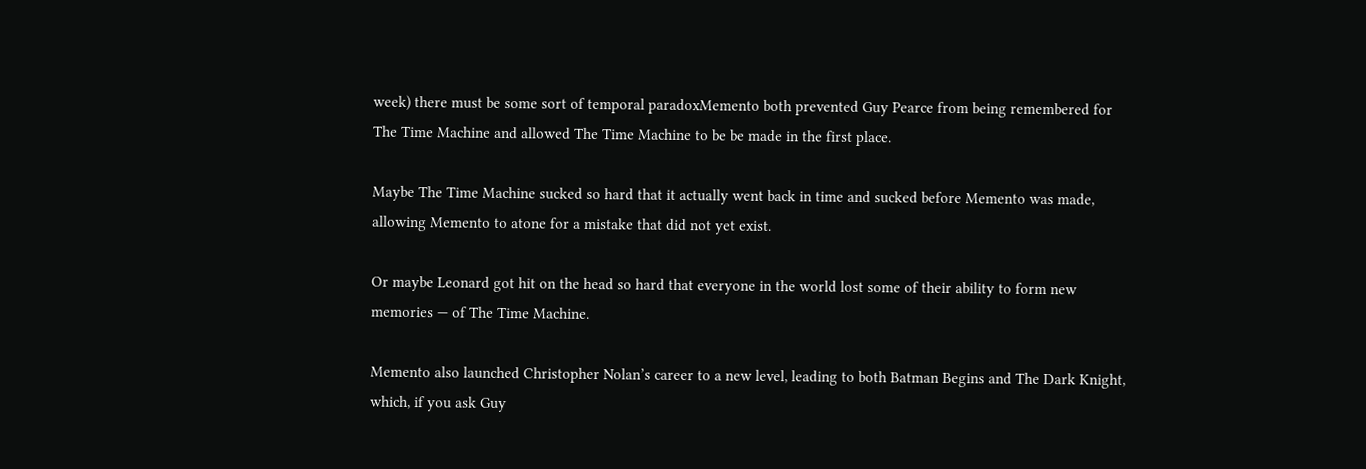week) there must be some sort of temporal paradoxMemento both prevented Guy Pearce from being remembered for The Time Machine and allowed The Time Machine to be be made in the first place.

Maybe The Time Machine sucked so hard that it actually went back in time and sucked before Memento was made, allowing Memento to atone for a mistake that did not yet exist.

Or maybe Leonard got hit on the head so hard that everyone in the world lost some of their ability to form new memories — of The Time Machine.

Memento also launched Christopher Nolan’s career to a new level, leading to both Batman Begins and The Dark Knight, which, if you ask Guy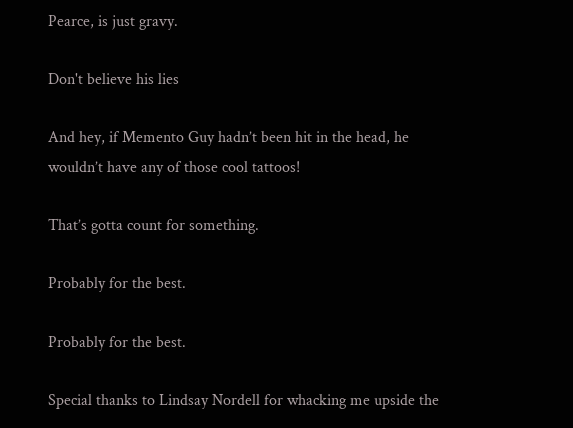Pearce, is just gravy.

Don't believe his lies

And hey, if Memento Guy hadn’t been hit in the head, he wouldn’t have any of those cool tattoos!

That’s gotta count for something.

Probably for the best.

Probably for the best.

Special thanks to Lindsay Nordell for whacking me upside the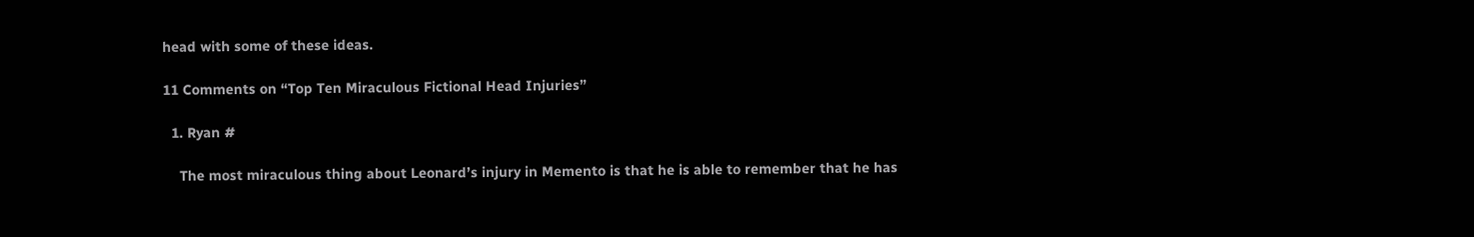head with some of these ideas.

11 Comments on “Top Ten Miraculous Fictional Head Injuries”

  1. Ryan #

    The most miraculous thing about Leonard’s injury in Memento is that he is able to remember that he has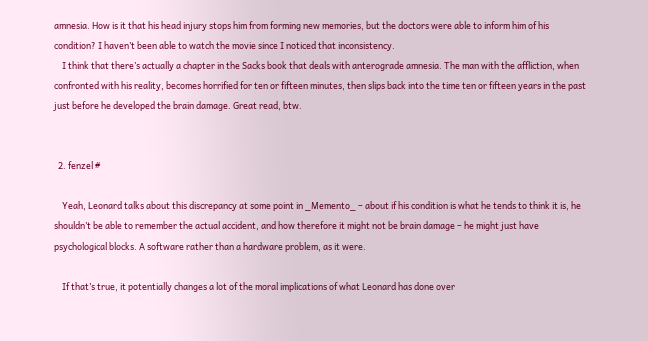amnesia. How is it that his head injury stops him from forming new memories, but the doctors were able to inform him of his condition? I haven’t been able to watch the movie since I noticed that inconsistency.
    I think that there’s actually a chapter in the Sacks book that deals with anterograde amnesia. The man with the affliction, when confronted with his reality, becomes horrified for ten or fifteen minutes, then slips back into the time ten or fifteen years in the past just before he developed the brain damage. Great read, btw.


  2. fenzel #

    Yeah, Leonard talks about this discrepancy at some point in _Memento_ – about if his condition is what he tends to think it is, he shouldn’t be able to remember the actual accident, and how therefore it might not be brain damage – he might just have psychological blocks. A software rather than a hardware problem, as it were.

    If that’s true, it potentially changes a lot of the moral implications of what Leonard has done over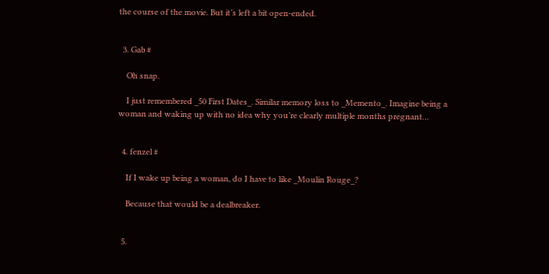the course of the movie. But it’s left a bit open-ended.


  3. Gab #

    Oh snap.

    I just remembered _50 First Dates_. Similar memory loss to _Memento_. Imagine being a woman and waking up with no idea why you’re clearly multiple months pregnant…


  4. fenzel #

    If I wake up being a woman, do I have to like _Moulin Rouge_?

    Because that would be a dealbreaker.


  5.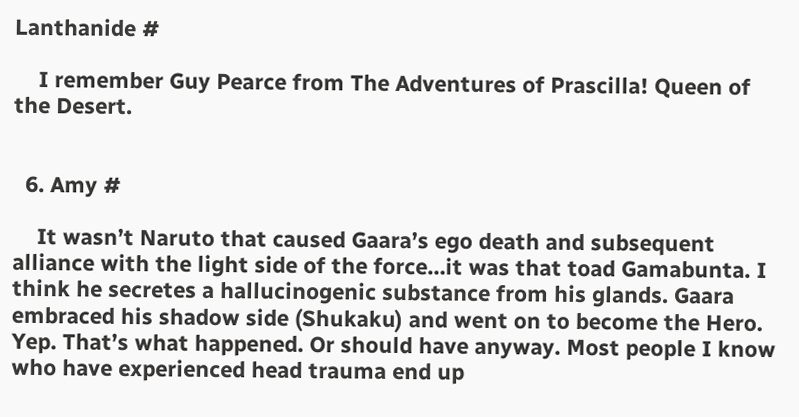Lanthanide #

    I remember Guy Pearce from The Adventures of Prascilla! Queen of the Desert.


  6. Amy #

    It wasn’t Naruto that caused Gaara’s ego death and subsequent alliance with the light side of the force…it was that toad Gamabunta. I think he secretes a hallucinogenic substance from his glands. Gaara embraced his shadow side (Shukaku) and went on to become the Hero. Yep. That’s what happened. Or should have anyway. Most people I know who have experienced head trauma end up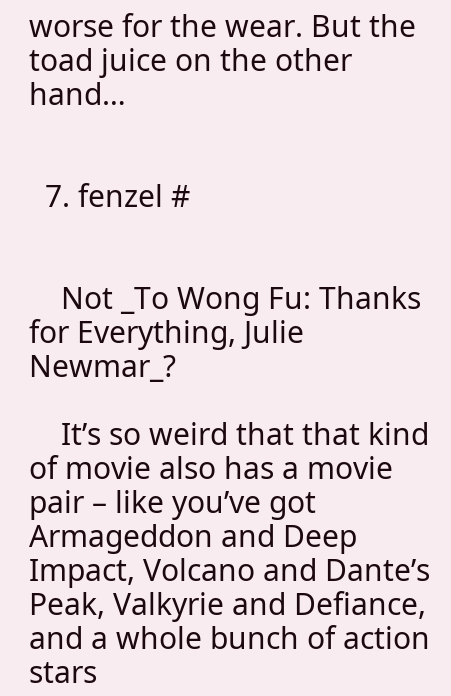worse for the wear. But the toad juice on the other hand…


  7. fenzel #


    Not _To Wong Fu: Thanks for Everything, Julie Newmar_?

    It’s so weird that that kind of movie also has a movie pair – like you’ve got Armageddon and Deep Impact, Volcano and Dante’s Peak, Valkyrie and Defiance, and a whole bunch of action stars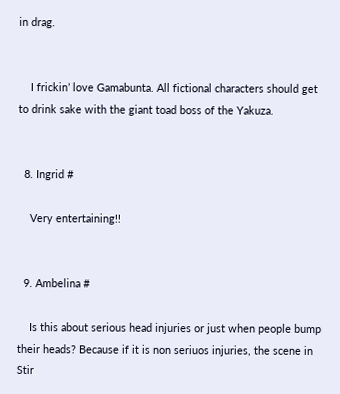in drag.


    I frickin’ love Gamabunta. All fictional characters should get to drink sake with the giant toad boss of the Yakuza.


  8. Ingrid #

    Very entertaining!!


  9. Ambelina #

    Is this about serious head injuries or just when people bump their heads? Because if it is non seriuos injuries, the scene in Stir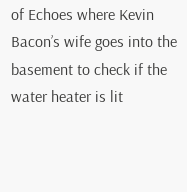of Echoes where Kevin Bacon’s wife goes into the basement to check if the water heater is lit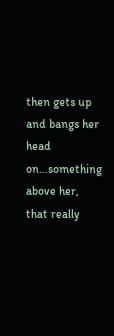then gets up and bangs her head on…something above her, that really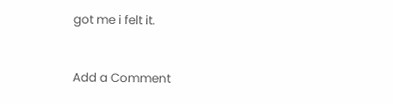got me i felt it.


Add a Comment